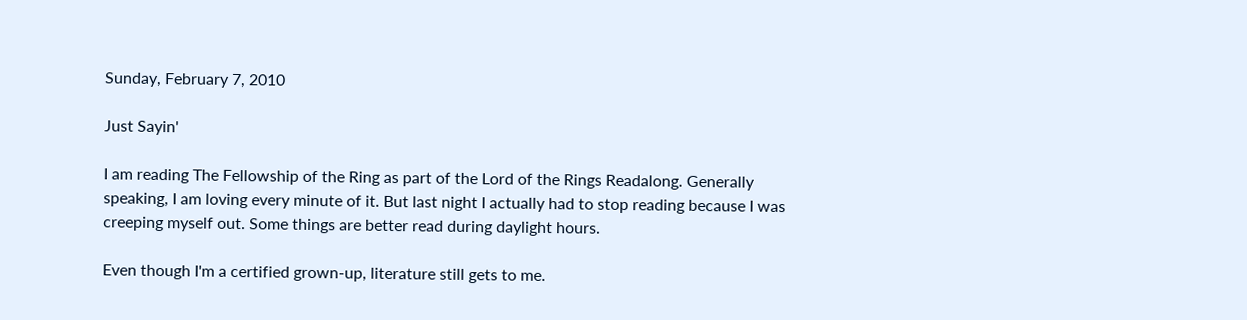Sunday, February 7, 2010

Just Sayin'

I am reading The Fellowship of the Ring as part of the Lord of the Rings Readalong. Generally speaking, I am loving every minute of it. But last night I actually had to stop reading because I was creeping myself out. Some things are better read during daylight hours.

Even though I'm a certified grown-up, literature still gets to me.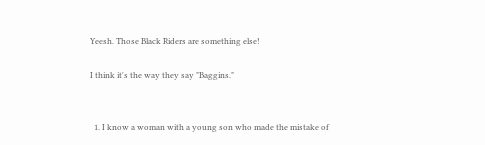Yeesh. Those Black Riders are something else!

I think it's the way they say "Baggins."


  1. I know a woman with a young son who made the mistake of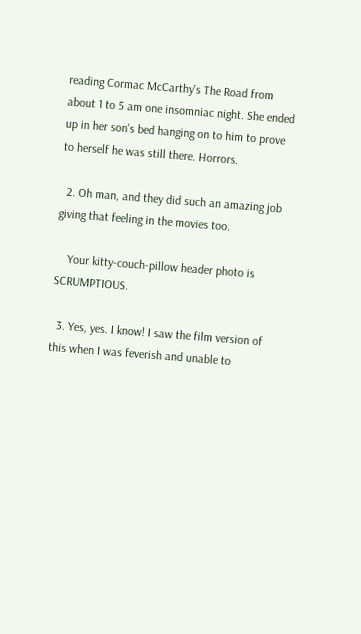reading Cormac McCarthy's The Road from about 1 to 5 am one insomniac night. She ended up in her son's bed hanging on to him to prove to herself he was still there. Horrors.

  2. Oh man, and they did such an amazing job giving that feeling in the movies too.

    Your kitty-couch-pillow header photo is SCRUMPTIOUS.

  3. Yes, yes. I know! I saw the film version of this when I was feverish and unable to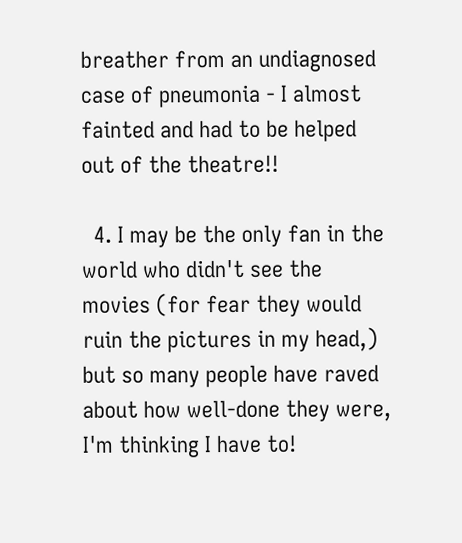breather from an undiagnosed case of pneumonia - I almost fainted and had to be helped out of the theatre!!

  4. I may be the only fan in the world who didn't see the movies (for fear they would ruin the pictures in my head,) but so many people have raved about how well-done they were, I'm thinking I have to!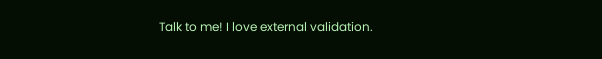Talk to me! I love external validation.